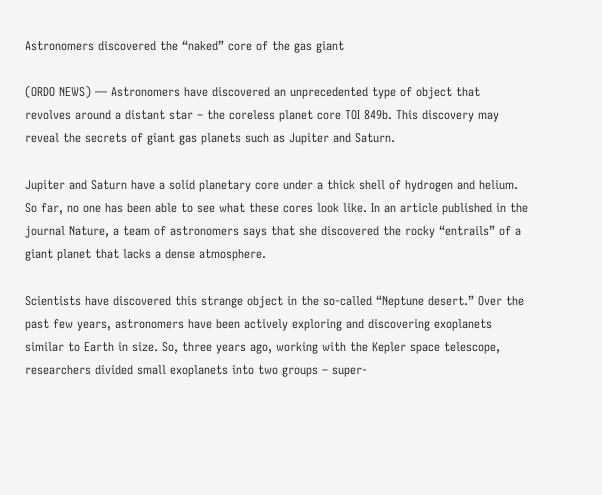Astronomers discovered the “naked” core of the gas giant

(ORDO NEWS) — Astronomers have discovered an unprecedented type of object that revolves around a distant star – the coreless planet core TOI 849b. This discovery may reveal the secrets of giant gas planets such as Jupiter and Saturn.

Jupiter and Saturn have a solid planetary core under a thick shell of hydrogen and helium. So far, no one has been able to see what these cores look like. In an article published in the journal Nature, a team of astronomers says that she discovered the rocky “entrails” of a giant planet that lacks a dense atmosphere.

Scientists have discovered this strange object in the so-called “Neptune desert.” Over the past few years, astronomers have been actively exploring and discovering exoplanets similar to Earth in size. So, three years ago, working with the Kepler space telescope, researchers divided small exoplanets into two groups – super-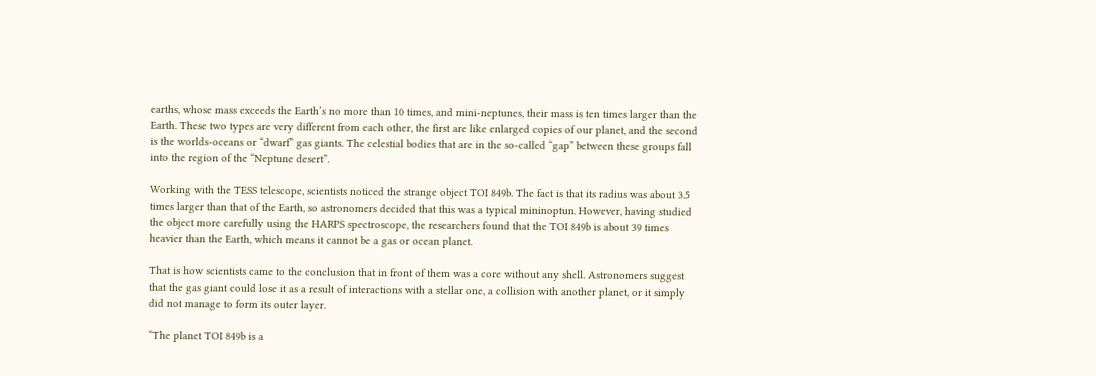earths, whose mass exceeds the Earth’s no more than 10 times, and mini-neptunes, their mass is ten times larger than the Earth. These two types are very different from each other, the first are like enlarged copies of our planet, and the second is the worlds-oceans or “dwarf” gas giants. The celestial bodies that are in the so-called “gap” between these groups fall into the region of the “Neptune desert”.

Working with the TESS telescope, scientists noticed the strange object TOI 849b. The fact is that its radius was about 3.5 times larger than that of the Earth, so astronomers decided that this was a typical mininoptun. However, having studied the object more carefully using the HARPS spectroscope, the researchers found that the TOI 849b is about 39 times heavier than the Earth, which means it cannot be a gas or ocean planet.

That is how scientists came to the conclusion that in front of them was a core without any shell. Astronomers suggest that the gas giant could lose it as a result of interactions with a stellar one, a collision with another planet, or it simply did not manage to form its outer layer.

“The planet TOI 849b is a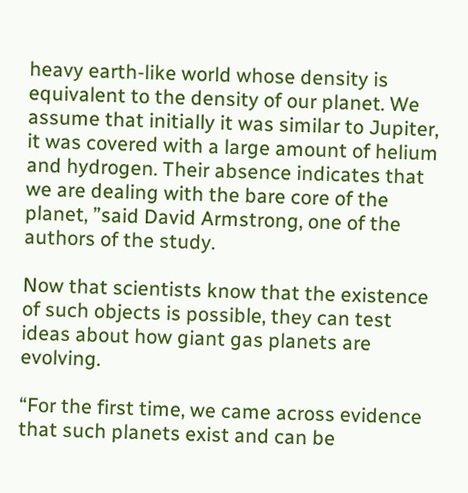heavy earth-like world whose density is equivalent to the density of our planet. We assume that initially it was similar to Jupiter, it was covered with a large amount of helium and hydrogen. Their absence indicates that we are dealing with the bare core of the planet, ”said David Armstrong, one of the authors of the study.

Now that scientists know that the existence of such objects is possible, they can test ideas about how giant gas planets are evolving.

“For the first time, we came across evidence that such planets exist and can be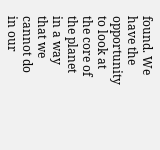found. We have the opportunity to look at the core of the planet in a way that we cannot do in our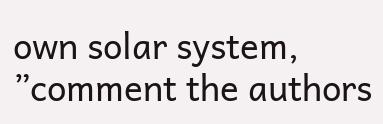own solar system, ”comment the authors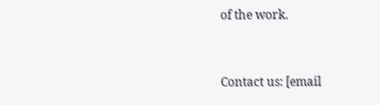of the work.


Contact us: [email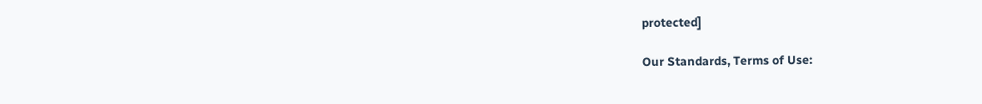protected]

Our Standards, Terms of Use: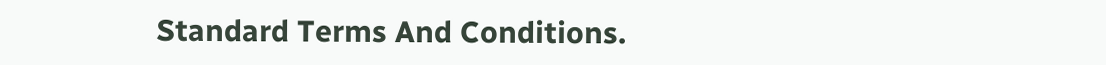Standard Terms And Conditions.